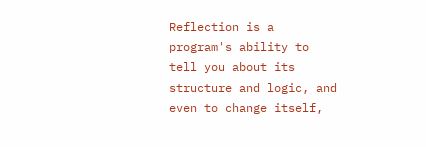Reflection is a program's ability to tell you about its structure and logic, and even to change itself,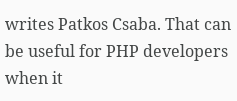writes Patkos Csaba. That can be useful for PHP developers when it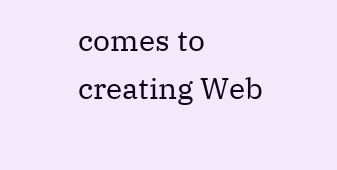comes to creating Web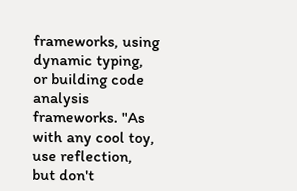frameworks, using dynamic typing, or building code analysis frameworks. "As with any cool toy, use reflection, but don't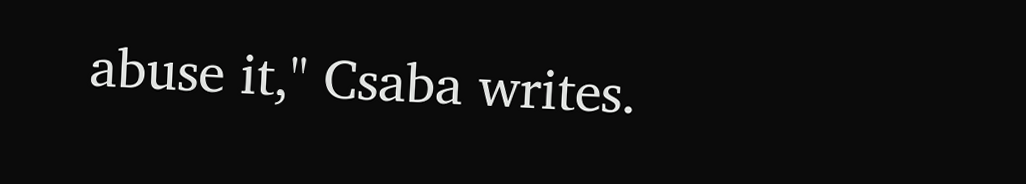abuse it," Csaba writes.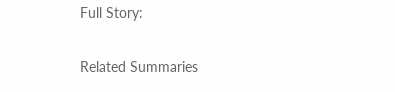Full Story:

Related Summaries